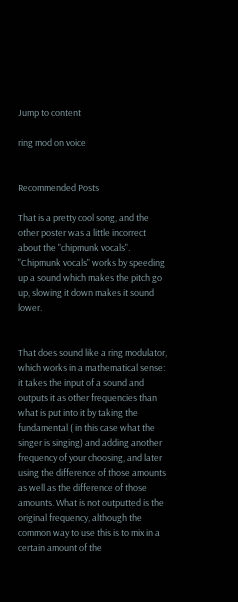Jump to content

ring mod on voice


Recommended Posts

That is a pretty cool song, and the other poster was a little incorrect about the "chipmunk vocals". "Chipmunk vocals" works by speeding up a sound which makes the pitch go up, slowing it down makes it sound lower.


That does sound like a ring modulator, which works in a mathematical sense: it takes the input of a sound and outputs it as other frequencies than what is put into it by taking the fundamental ( in this case what the singer is singing) and adding another frequency of your choosing, and later using the difference of those amounts as well as the difference of those amounts. What is not outputted is the original frequency, although the common way to use this is to mix in a certain amount of the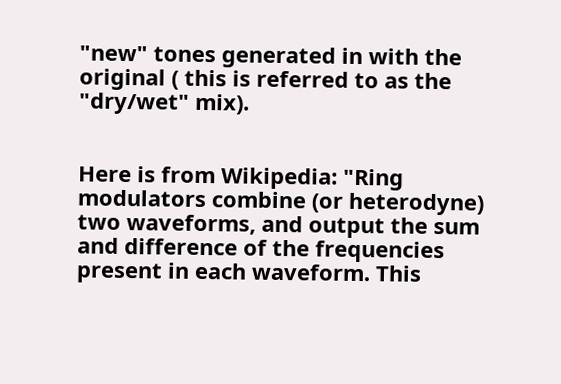"new" tones generated in with the original ( this is referred to as the "dry/wet" mix).


Here is from Wikipedia: "Ring modulators combine (or heterodyne) two waveforms, and output the sum and difference of the frequencies present in each waveform. This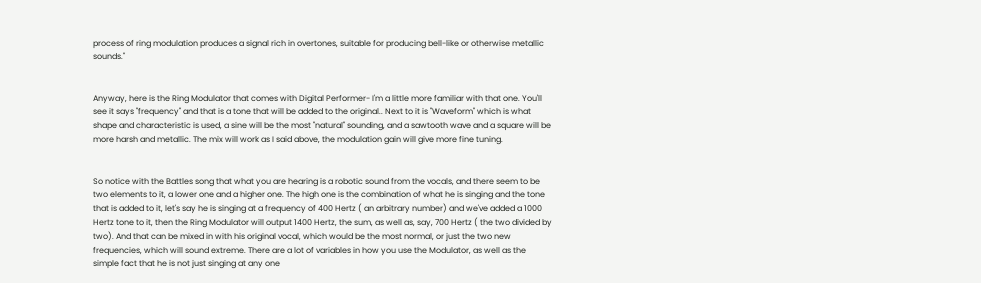process of ring modulation produces a signal rich in overtones, suitable for producing bell-like or otherwise metallic sounds."


Anyway, here is the Ring Modulator that comes with Digital Performer- I'm a little more familiar with that one. You'll see it says "frequency" and that is a tone that will be added to the original.. Next to it is "Waveform" which is what shape and characteristic is used, a sine will be the most "natural" sounding, and a sawtooth wave and a square will be more harsh and metallic. The mix will work as I said above, the modulation gain will give more fine tuning.


So notice with the Battles song that what you are hearing is a robotic sound from the vocals, and there seem to be two elements to it, a lower one and a higher one. The high one is the combination of what he is singing and the tone that is added to it, let's say he is singing at a frequency of 400 Hertz ( an arbitrary number) and we've added a 1000 Hertz tone to it, then the Ring Modulator will output 1400 Hertz, the sum, as well as, say, 700 Hertz ( the two divided by two). And that can be mixed in with his original vocal, which would be the most normal, or just the two new frequencies, which will sound extreme. There are a lot of variables in how you use the Modulator, as well as the simple fact that he is not just singing at any one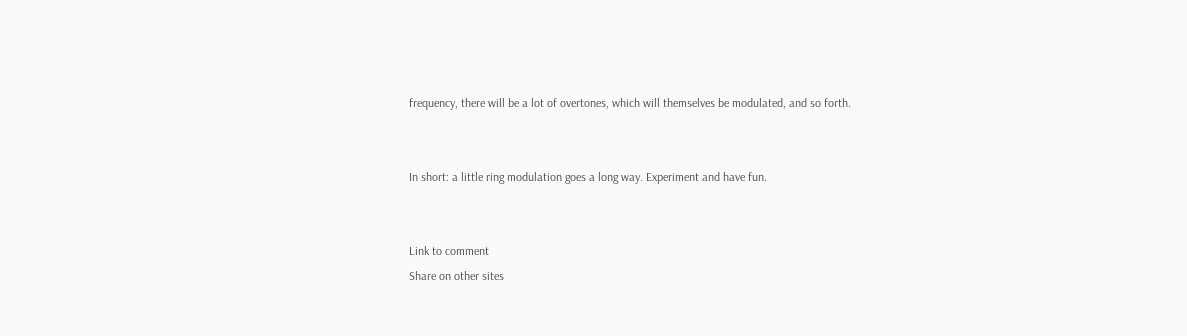frequency, there will be a lot of overtones, which will themselves be modulated, and so forth.


In short: a little ring modulation goes a long way. Experiment and have fun.


Link to comment
Share on other sites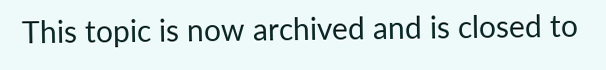This topic is now archived and is closed to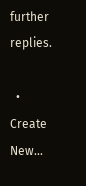further replies.

  • Create New...